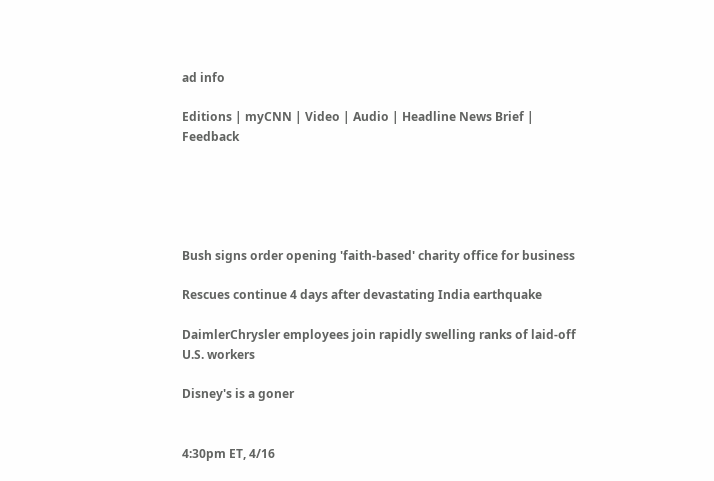ad info

Editions | myCNN | Video | Audio | Headline News Brief | Feedback





Bush signs order opening 'faith-based' charity office for business

Rescues continue 4 days after devastating India earthquake

DaimlerChrysler employees join rapidly swelling ranks of laid-off U.S. workers

Disney's is a goner


4:30pm ET, 4/16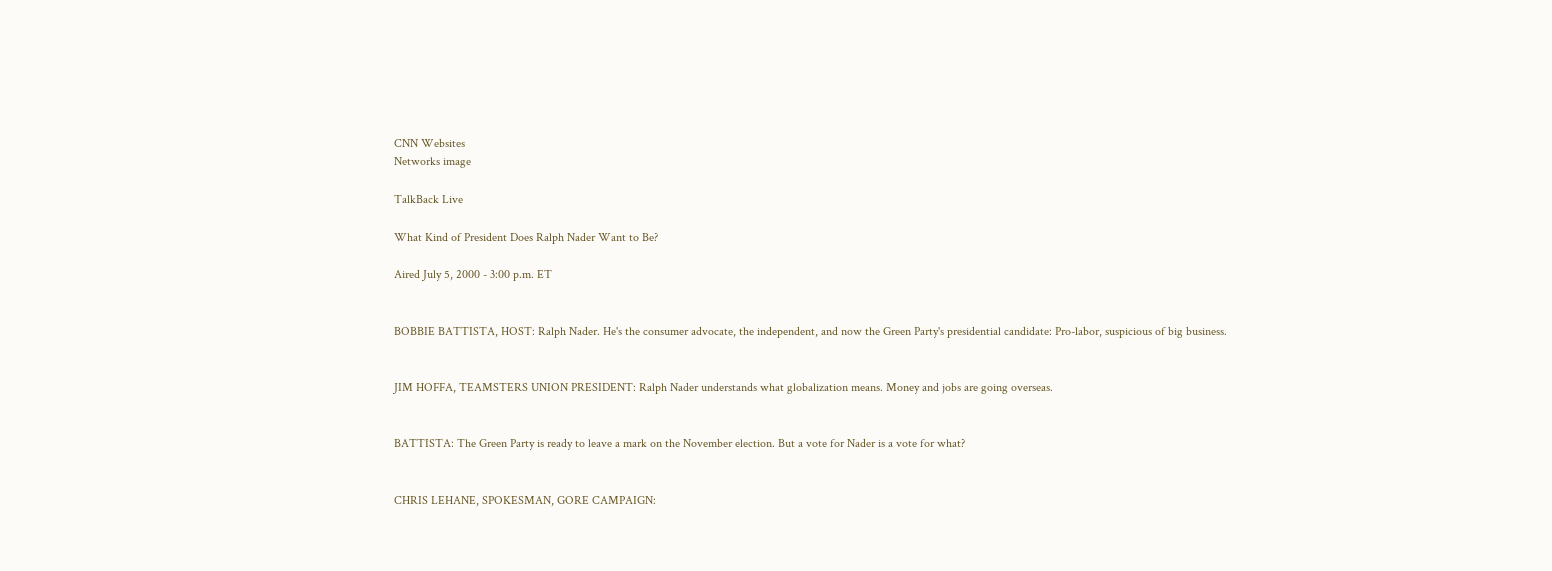CNN Websites
Networks image

TalkBack Live

What Kind of President Does Ralph Nader Want to Be?

Aired July 5, 2000 - 3:00 p.m. ET


BOBBIE BATTISTA, HOST: Ralph Nader. He's the consumer advocate, the independent, and now the Green Party's presidential candidate: Pro-labor, suspicious of big business.


JIM HOFFA, TEAMSTERS UNION PRESIDENT: Ralph Nader understands what globalization means. Money and jobs are going overseas.


BATTISTA: The Green Party is ready to leave a mark on the November election. But a vote for Nader is a vote for what?


CHRIS LEHANE, SPOKESMAN, GORE CAMPAIGN: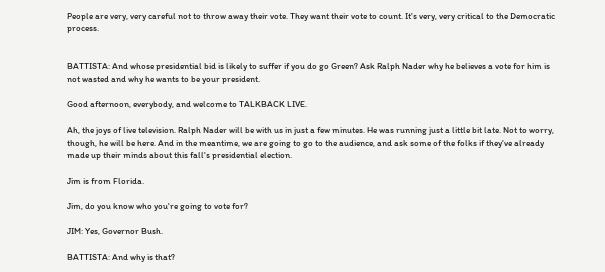People are very, very careful not to throw away their vote. They want their vote to count. It's very, very critical to the Democratic process.


BATTISTA: And whose presidential bid is likely to suffer if you do go Green? Ask Ralph Nader why he believes a vote for him is not wasted and why he wants to be your president.

Good afternoon, everybody, and welcome to TALKBACK LIVE.

Ah, the joys of live television. Ralph Nader will be with us in just a few minutes. He was running just a little bit late. Not to worry, though, he will be here. And in the meantime, we are going to go to the audience, and ask some of the folks if they've already made up their minds about this fall's presidential election.

Jim is from Florida.

Jim, do you know who you're going to vote for?

JIM: Yes, Governor Bush.

BATTISTA: And why is that?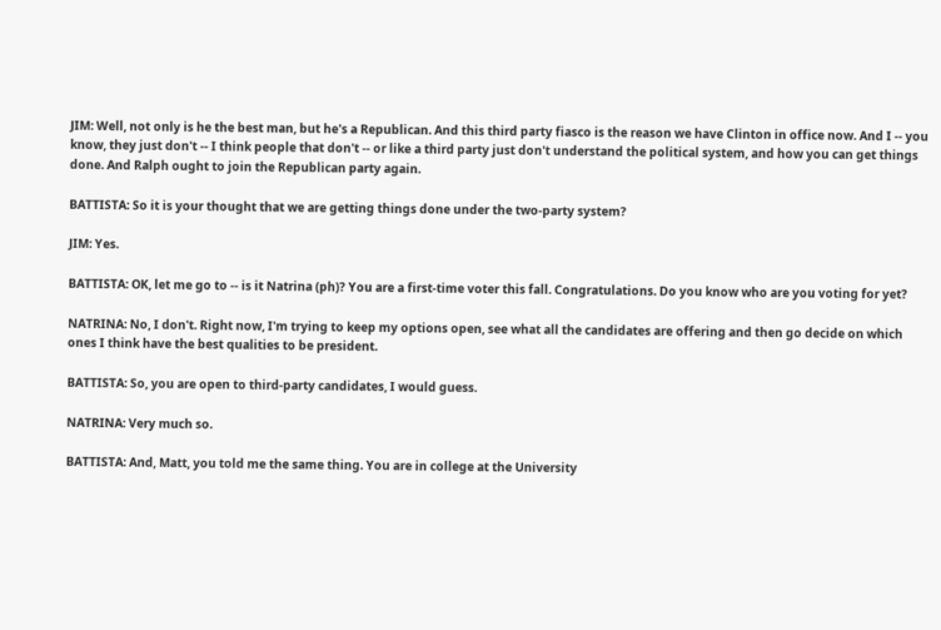JIM: Well, not only is he the best man, but he's a Republican. And this third party fiasco is the reason we have Clinton in office now. And I -- you know, they just don't -- I think people that don't -- or like a third party just don't understand the political system, and how you can get things done. And Ralph ought to join the Republican party again.

BATTISTA: So it is your thought that we are getting things done under the two-party system?

JIM: Yes.

BATTISTA: OK, let me go to -- is it Natrina (ph)? You are a first-time voter this fall. Congratulations. Do you know who are you voting for yet?

NATRINA: No, I don't. Right now, I'm trying to keep my options open, see what all the candidates are offering and then go decide on which ones I think have the best qualities to be president.

BATTISTA: So, you are open to third-party candidates, I would guess.

NATRINA: Very much so.

BATTISTA: And, Matt, you told me the same thing. You are in college at the University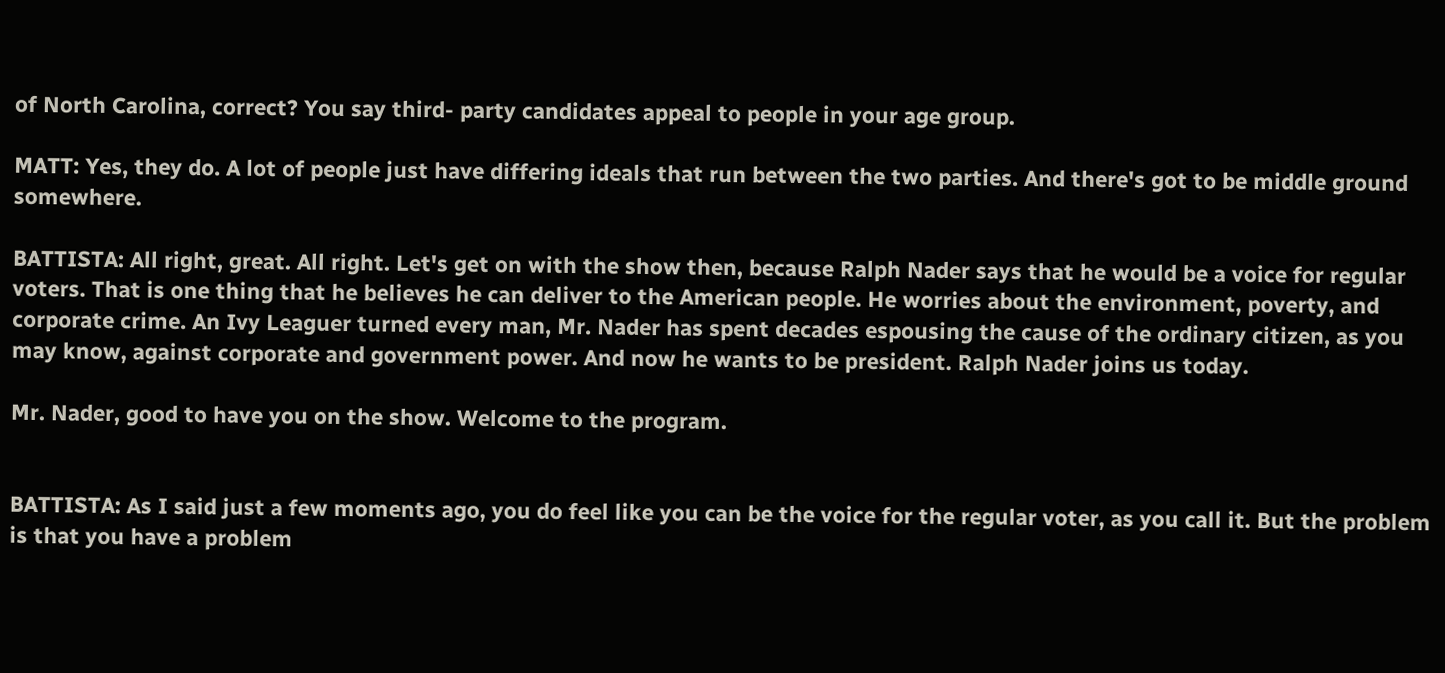of North Carolina, correct? You say third- party candidates appeal to people in your age group.

MATT: Yes, they do. A lot of people just have differing ideals that run between the two parties. And there's got to be middle ground somewhere.

BATTISTA: All right, great. All right. Let's get on with the show then, because Ralph Nader says that he would be a voice for regular voters. That is one thing that he believes he can deliver to the American people. He worries about the environment, poverty, and corporate crime. An Ivy Leaguer turned every man, Mr. Nader has spent decades espousing the cause of the ordinary citizen, as you may know, against corporate and government power. And now he wants to be president. Ralph Nader joins us today.

Mr. Nader, good to have you on the show. Welcome to the program.


BATTISTA: As I said just a few moments ago, you do feel like you can be the voice for the regular voter, as you call it. But the problem is that you have a problem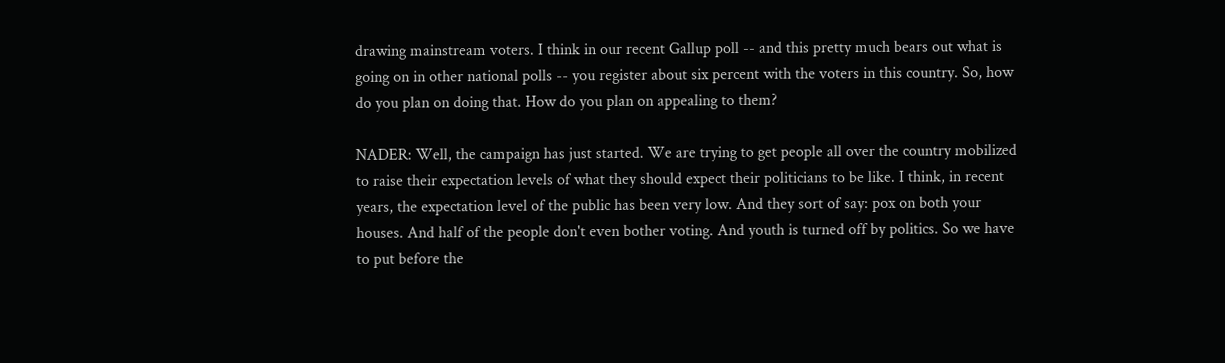drawing mainstream voters. I think in our recent Gallup poll -- and this pretty much bears out what is going on in other national polls -- you register about six percent with the voters in this country. So, how do you plan on doing that. How do you plan on appealing to them?

NADER: Well, the campaign has just started. We are trying to get people all over the country mobilized to raise their expectation levels of what they should expect their politicians to be like. I think, in recent years, the expectation level of the public has been very low. And they sort of say: pox on both your houses. And half of the people don't even bother voting. And youth is turned off by politics. So we have to put before the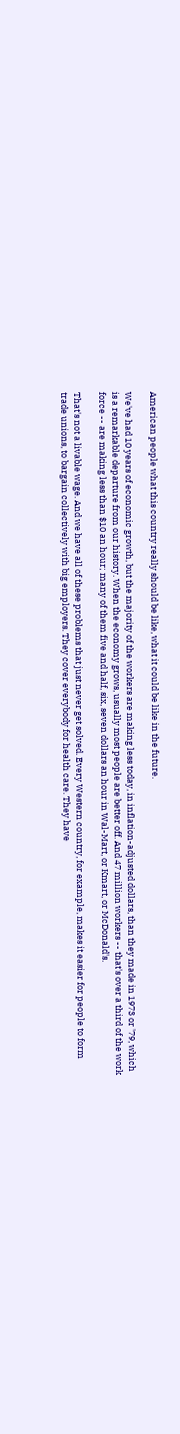American people what this country really should be like, what it could be like in the future.

We've had 10 years of economic growth, but the majority of the workers are making less today, in inflation-adjusted dollars, than they made in 1973 or '79, which is a remarkable departure from our history. When the economy grows, usually most people are better off. And 47 million workers -- that's over a third of the work force -- are making less than $10 an hour; many of them five and half, six, seven dollars an hour in Wal-Mart, or Kmart, or McDonald's.

That's not a livable wage. And we have all of these problems that just never get solved. Every Western country, for example, makes it easier for people to form trade unions, to bargain collectively with big employers. They cover everybody for health care. They have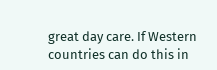great day care. If Western countries can do this in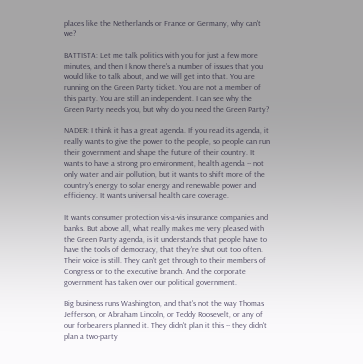places like the Netherlands or France or Germany, why can't we?

BATTISTA: Let me talk politics with you for just a few more minutes, and then I know there's a number of issues that you would like to talk about, and we will get into that. You are running on the Green Party ticket. You are not a member of this party. You are still an independent. I can see why the Green Party needs you, but why do you need the Green Party?

NADER: I think it has a great agenda. If you read its agenda, it really wants to give the power to the people, so people can run their government and shape the future of their country. It wants to have a strong pro environment, health agenda -- not only water and air pollution, but it wants to shift more of the country's energy to solar energy and renewable power and efficiency. It wants universal health care coverage.

It wants consumer protection vis-a-vis insurance companies and banks. But above all, what really makes me very pleased with the Green Party agenda, is it understands that people have to have the tools of democracy, that they're shut out too often. Their voice is still. They can't get through to their members of Congress or to the executive branch. And the corporate government has taken over our political government.

Big business runs Washington, and that's not the way Thomas Jefferson, or Abraham Lincoln, or Teddy Roosevelt, or any of our forbearers planned it. They didn't plan it this -- they didn't plan a two-party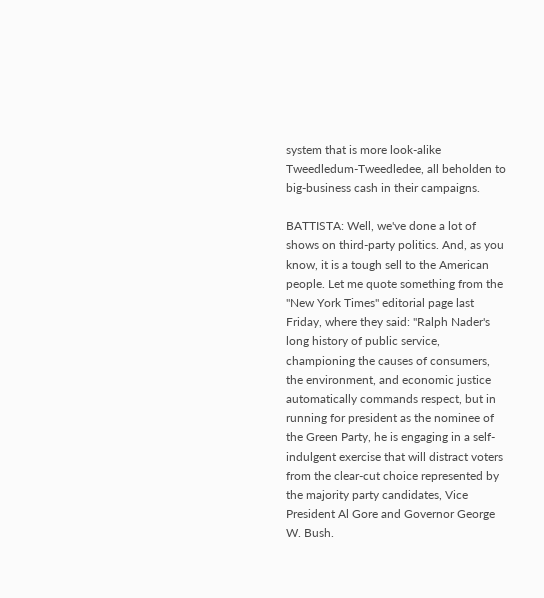system that is more look-alike Tweedledum-Tweedledee, all beholden to big-business cash in their campaigns.

BATTISTA: Well, we've done a lot of shows on third-party politics. And, as you know, it is a tough sell to the American people. Let me quote something from the "New York Times" editorial page last Friday, where they said: "Ralph Nader's long history of public service, championing the causes of consumers, the environment, and economic justice automatically commands respect, but in running for president as the nominee of the Green Party, he is engaging in a self-indulgent exercise that will distract voters from the clear-cut choice represented by the majority party candidates, Vice President Al Gore and Governor George W. Bush.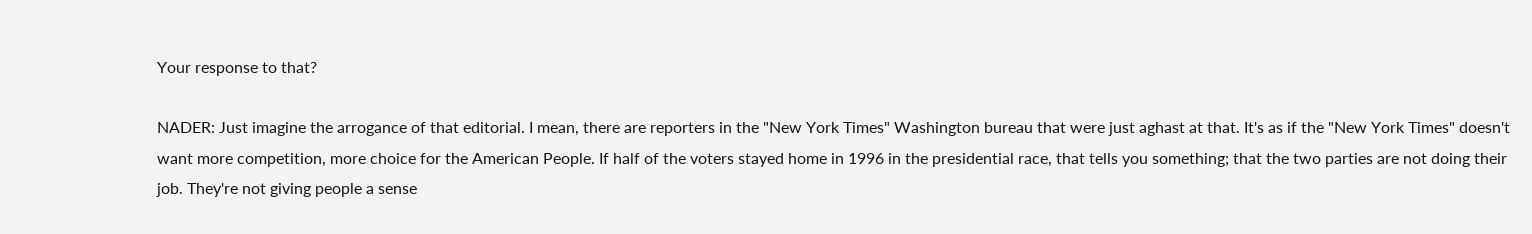Your response to that?

NADER: Just imagine the arrogance of that editorial. I mean, there are reporters in the "New York Times" Washington bureau that were just aghast at that. It's as if the "New York Times" doesn't want more competition, more choice for the American People. If half of the voters stayed home in 1996 in the presidential race, that tells you something; that the two parties are not doing their job. They're not giving people a sense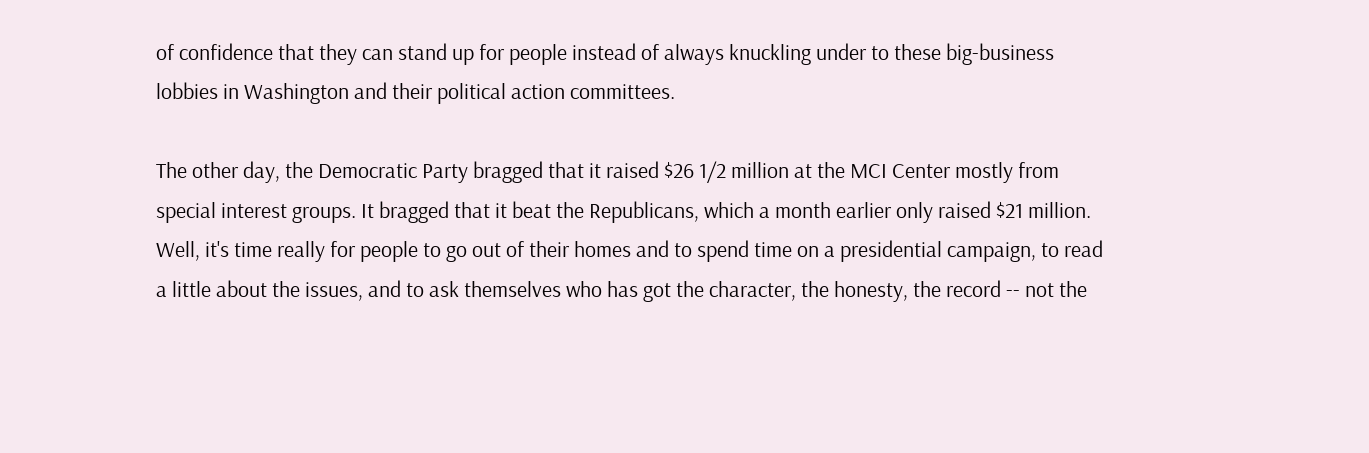of confidence that they can stand up for people instead of always knuckling under to these big-business lobbies in Washington and their political action committees.

The other day, the Democratic Party bragged that it raised $26 1/2 million at the MCI Center mostly from special interest groups. It bragged that it beat the Republicans, which a month earlier only raised $21 million. Well, it's time really for people to go out of their homes and to spend time on a presidential campaign, to read a little about the issues, and to ask themselves who has got the character, the honesty, the record -- not the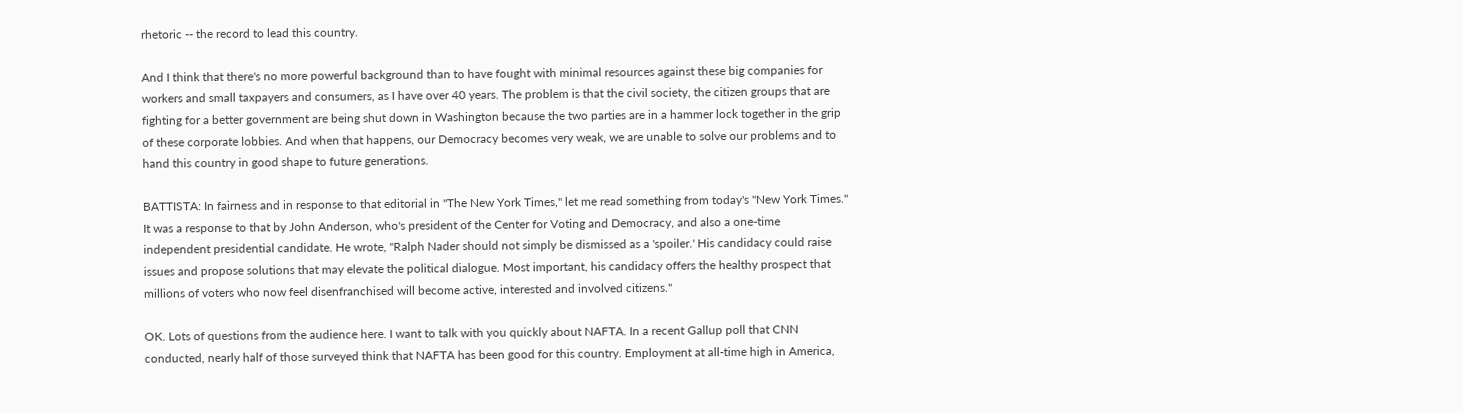rhetoric -- the record to lead this country.

And I think that there's no more powerful background than to have fought with minimal resources against these big companies for workers and small taxpayers and consumers, as I have over 40 years. The problem is that the civil society, the citizen groups that are fighting for a better government are being shut down in Washington because the two parties are in a hammer lock together in the grip of these corporate lobbies. And when that happens, our Democracy becomes very weak, we are unable to solve our problems and to hand this country in good shape to future generations.

BATTISTA: In fairness and in response to that editorial in "The New York Times," let me read something from today's "New York Times." It was a response to that by John Anderson, who's president of the Center for Voting and Democracy, and also a one-time independent presidential candidate. He wrote, "Ralph Nader should not simply be dismissed as a 'spoiler.' His candidacy could raise issues and propose solutions that may elevate the political dialogue. Most important, his candidacy offers the healthy prospect that millions of voters who now feel disenfranchised will become active, interested and involved citizens."

OK. Lots of questions from the audience here. I want to talk with you quickly about NAFTA. In a recent Gallup poll that CNN conducted, nearly half of those surveyed think that NAFTA has been good for this country. Employment at all-time high in America,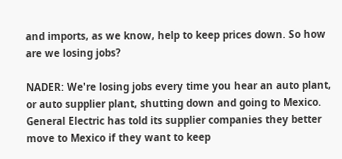and imports, as we know, help to keep prices down. So how are we losing jobs?

NADER: We're losing jobs every time you hear an auto plant, or auto supplier plant, shutting down and going to Mexico. General Electric has told its supplier companies they better move to Mexico if they want to keep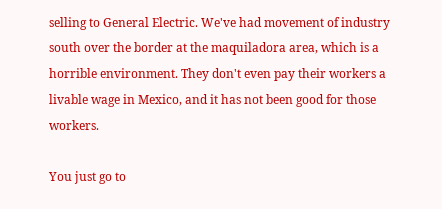selling to General Electric. We've had movement of industry south over the border at the maquiladora area, which is a horrible environment. They don't even pay their workers a livable wage in Mexico, and it has not been good for those workers.

You just go to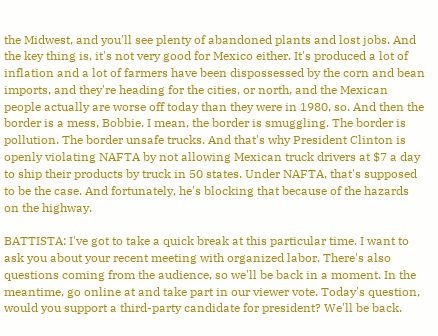the Midwest, and you'll see plenty of abandoned plants and lost jobs. And the key thing is, it's not very good for Mexico either. It's produced a lot of inflation and a lot of farmers have been dispossessed by the corn and bean imports, and they're heading for the cities, or north, and the Mexican people actually are worse off today than they were in 1980, so. And then the border is a mess, Bobbie. I mean, the border is smuggling. The border is pollution. The border unsafe trucks. And that's why President Clinton is openly violating NAFTA by not allowing Mexican truck drivers at $7 a day to ship their products by truck in 50 states. Under NAFTA, that's supposed to be the case. And fortunately, he's blocking that because of the hazards on the highway.

BATTISTA: I've got to take a quick break at this particular time. I want to ask you about your recent meeting with organized labor. There's also questions coming from the audience, so we'll be back in a moment. In the meantime, go online at and take part in our viewer vote. Today's question, would you support a third-party candidate for president? We'll be back.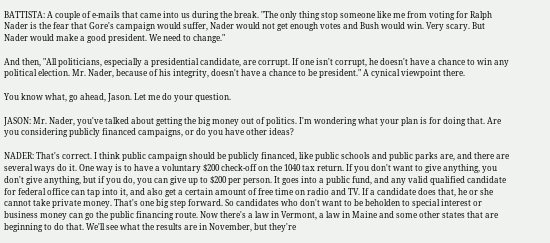BATTISTA: A couple of e-mails that came into us during the break. "The only thing stop someone like me from voting for Ralph Nader is the fear that Gore's campaign would suffer, Nader would not get enough votes and Bush would win. Very scary. But Nader would make a good president. We need to change."

And then, "All politicians, especially a presidential candidate, are corrupt. If one isn't corrupt, he doesn't have a chance to win any political election. Mr. Nader, because of his integrity, doesn't have a chance to be president." A cynical viewpoint there.

You know what, go ahead, Jason. Let me do your question.

JASON: Mr. Nader, you've talked about getting the big money out of politics. I'm wondering what your plan is for doing that. Are you considering publicly financed campaigns, or do you have other ideas?

NADER: That's correct. I think public campaign should be publicly financed, like public schools and public parks are, and there are several ways do it. One way is to have a voluntary $200 check-off on the 1040 tax return. If you don't want to give anything, you don't give anything, but if you do, you can give up to $200 per person. It goes into a public fund, and any valid qualified candidate for federal office can tap into it, and also get a certain amount of free time on radio and TV. If a candidate does that, he or she cannot take private money. That's one big step forward. So candidates who don't want to be beholden to special interest or business money can go the public financing route. Now there's a law in Vermont, a law in Maine and some other states that are beginning to do that. We'll see what the results are in November, but they're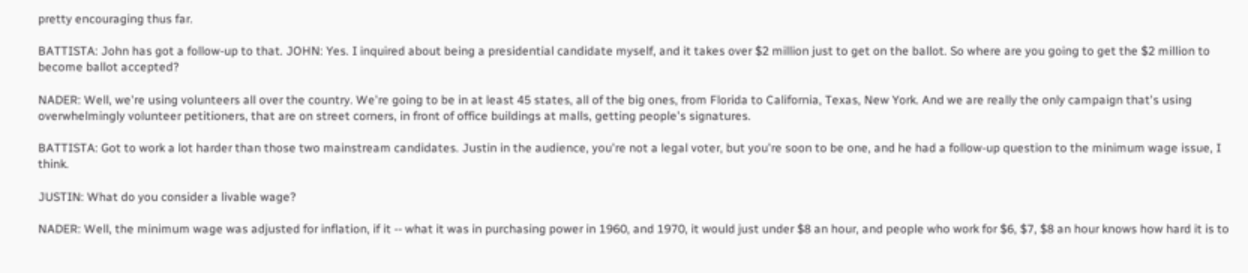pretty encouraging thus far.

BATTISTA: John has got a follow-up to that. JOHN: Yes. I inquired about being a presidential candidate myself, and it takes over $2 million just to get on the ballot. So where are you going to get the $2 million to become ballot accepted?

NADER: Well, we're using volunteers all over the country. We're going to be in at least 45 states, all of the big ones, from Florida to California, Texas, New York. And we are really the only campaign that's using overwhelmingly volunteer petitioners, that are on street corners, in front of office buildings at malls, getting people's signatures.

BATTISTA: Got to work a lot harder than those two mainstream candidates. Justin in the audience, you're not a legal voter, but you're soon to be one, and he had a follow-up question to the minimum wage issue, I think.

JUSTIN: What do you consider a livable wage?

NADER: Well, the minimum wage was adjusted for inflation, if it -- what it was in purchasing power in 1960, and 1970, it would just under $8 an hour, and people who work for $6, $7, $8 an hour knows how hard it is to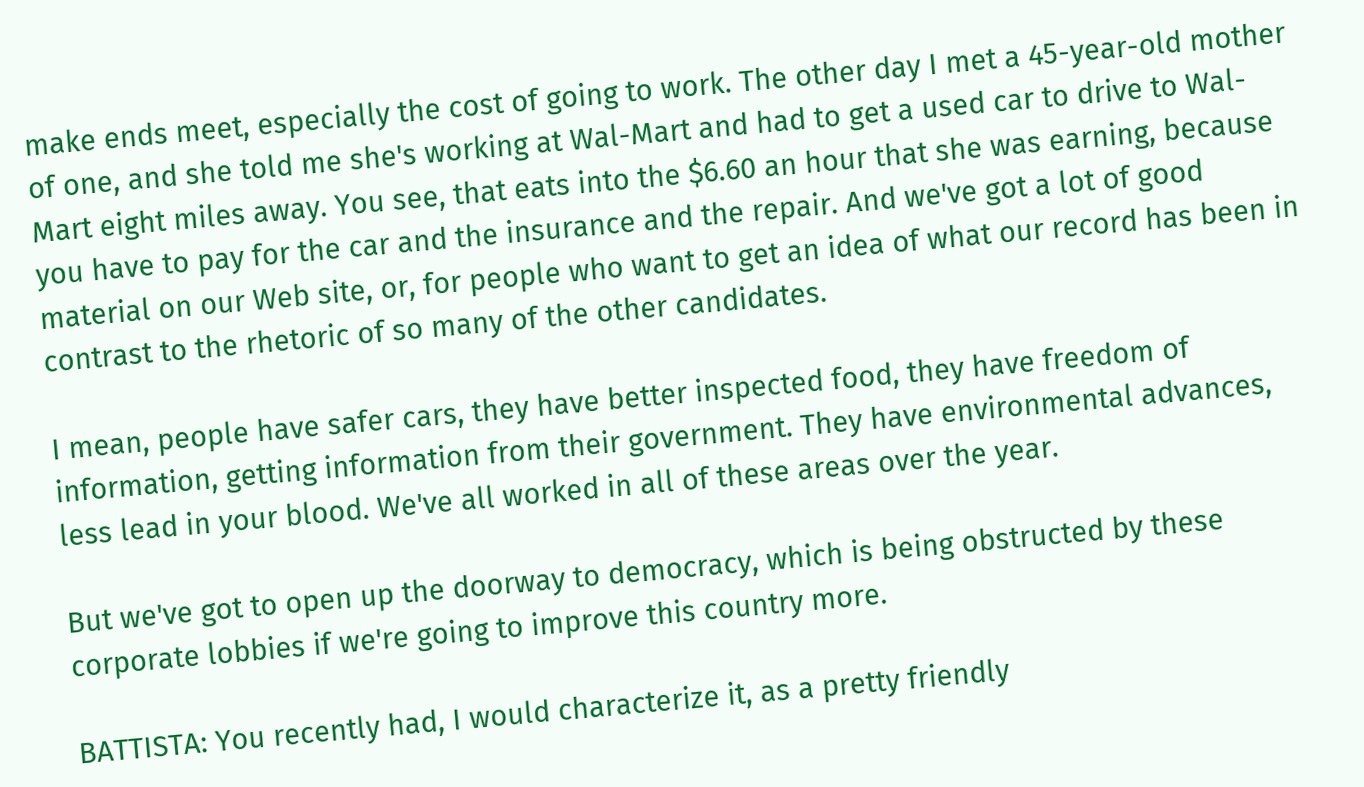make ends meet, especially the cost of going to work. The other day I met a 45-year-old mother of one, and she told me she's working at Wal-Mart and had to get a used car to drive to Wal-Mart eight miles away. You see, that eats into the $6.60 an hour that she was earning, because you have to pay for the car and the insurance and the repair. And we've got a lot of good material on our Web site, or, for people who want to get an idea of what our record has been in contrast to the rhetoric of so many of the other candidates.

I mean, people have safer cars, they have better inspected food, they have freedom of information, getting information from their government. They have environmental advances, less lead in your blood. We've all worked in all of these areas over the year.

But we've got to open up the doorway to democracy, which is being obstructed by these corporate lobbies if we're going to improve this country more.

BATTISTA: You recently had, I would characterize it, as a pretty friendly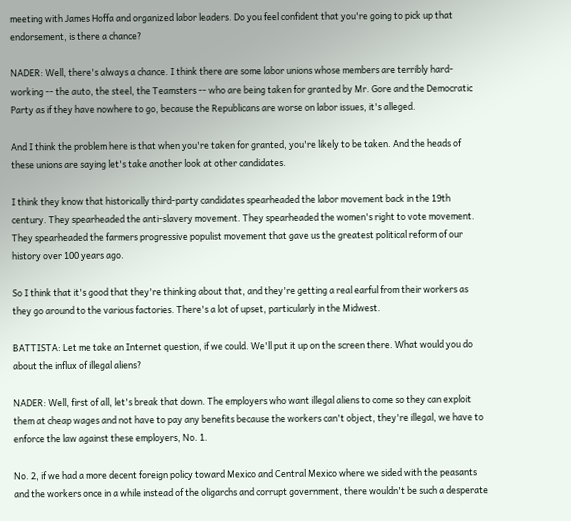meeting with James Hoffa and organized labor leaders. Do you feel confident that you're going to pick up that endorsement, is there a chance?

NADER: Well, there's always a chance. I think there are some labor unions whose members are terribly hard-working -- the auto, the steel, the Teamsters -- who are being taken for granted by Mr. Gore and the Democratic Party as if they have nowhere to go, because the Republicans are worse on labor issues, it's alleged.

And I think the problem here is that when you're taken for granted, you're likely to be taken. And the heads of these unions are saying let's take another look at other candidates.

I think they know that historically third-party candidates spearheaded the labor movement back in the 19th century. They spearheaded the anti-slavery movement. They spearheaded the women's right to vote movement. They spearheaded the farmers progressive populist movement that gave us the greatest political reform of our history over 100 years ago.

So I think that it's good that they're thinking about that, and they're getting a real earful from their workers as they go around to the various factories. There's a lot of upset, particularly in the Midwest.

BATTISTA: Let me take an Internet question, if we could. We'll put it up on the screen there. What would you do about the influx of illegal aliens?

NADER: Well, first of all, let's break that down. The employers who want illegal aliens to come so they can exploit them at cheap wages and not have to pay any benefits because the workers can't object, they're illegal, we have to enforce the law against these employers, No. 1.

No. 2, if we had a more decent foreign policy toward Mexico and Central Mexico where we sided with the peasants and the workers once in a while instead of the oligarchs and corrupt government, there wouldn't be such a desperate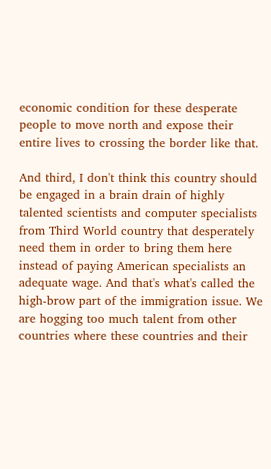economic condition for these desperate people to move north and expose their entire lives to crossing the border like that.

And third, I don't think this country should be engaged in a brain drain of highly talented scientists and computer specialists from Third World country that desperately need them in order to bring them here instead of paying American specialists an adequate wage. And that's what's called the high-brow part of the immigration issue. We are hogging too much talent from other countries where these countries and their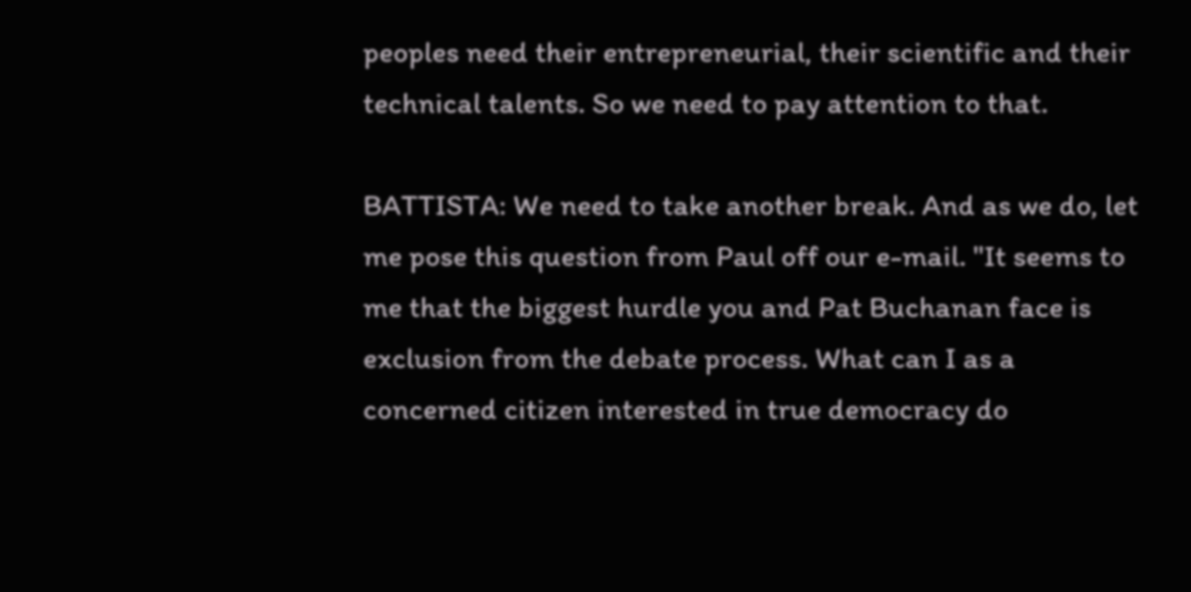peoples need their entrepreneurial, their scientific and their technical talents. So we need to pay attention to that.

BATTISTA: We need to take another break. And as we do, let me pose this question from Paul off our e-mail. "It seems to me that the biggest hurdle you and Pat Buchanan face is exclusion from the debate process. What can I as a concerned citizen interested in true democracy do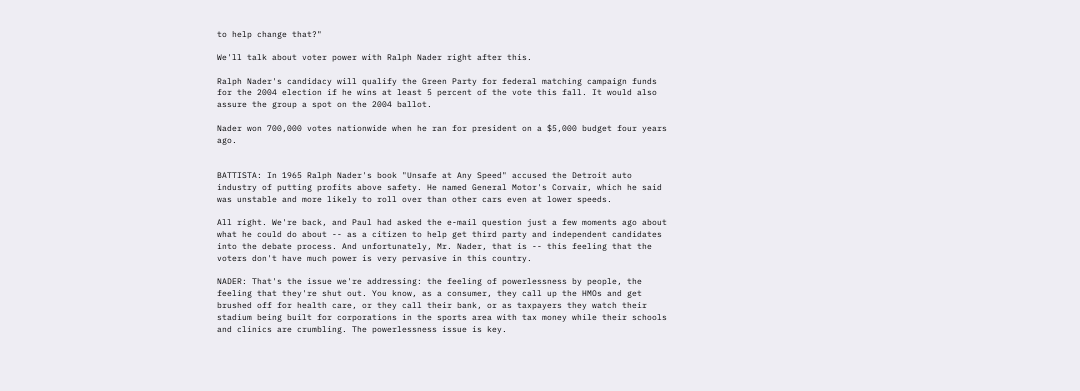to help change that?"

We'll talk about voter power with Ralph Nader right after this.

Ralph Nader's candidacy will qualify the Green Party for federal matching campaign funds for the 2004 election if he wins at least 5 percent of the vote this fall. It would also assure the group a spot on the 2004 ballot.

Nader won 700,000 votes nationwide when he ran for president on a $5,000 budget four years ago.


BATTISTA: In 1965 Ralph Nader's book "Unsafe at Any Speed" accused the Detroit auto industry of putting profits above safety. He named General Motor's Corvair, which he said was unstable and more likely to roll over than other cars even at lower speeds.

All right. We're back, and Paul had asked the e-mail question just a few moments ago about what he could do about -- as a citizen to help get third party and independent candidates into the debate process. And unfortunately, Mr. Nader, that is -- this feeling that the voters don't have much power is very pervasive in this country.

NADER: That's the issue we're addressing: the feeling of powerlessness by people, the feeling that they're shut out. You know, as a consumer, they call up the HMOs and get brushed off for health care, or they call their bank, or as taxpayers they watch their stadium being built for corporations in the sports area with tax money while their schools and clinics are crumbling. The powerlessness issue is key.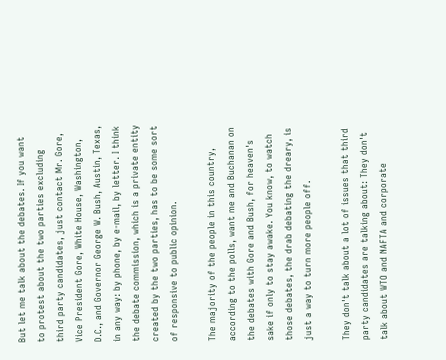But let me talk about the debates. If you want to protest about the two parties excluding third party candidates, just contact Mr. Gore, Vice President Gore, White House, Washington, D.C., and Governor George W. Bush, Austin, Texas, in any way: by phone, by e-mail, by letter. I think the debate commission, which is a private entity created by the two parties, has to be some sort of responsive to public opinion.

The majority of the people in this country, according to the polls, want me and Buchanan on the debates with Gore and Bush, for heaven's sake if only to stay awake. You know, to watch those debates, the drab debating the dreary, is just a way to turn more people off.

They don't talk about a lot of issues that third party candidates are talking about: They don't talk about WTO and NAFTA and corporate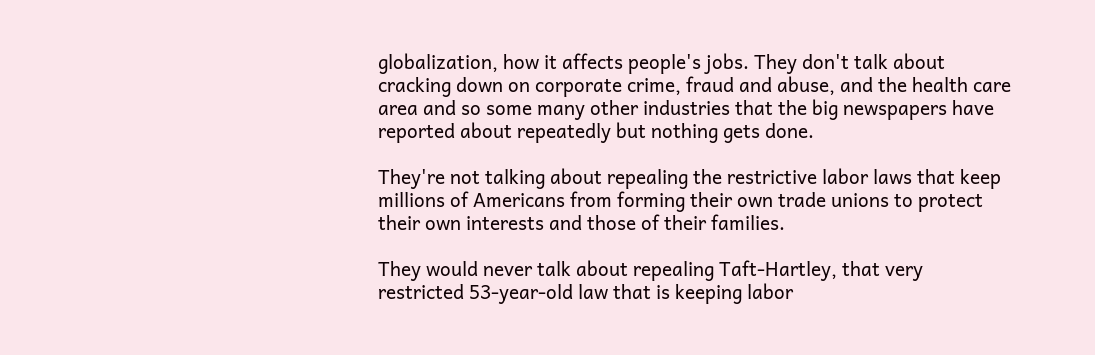globalization, how it affects people's jobs. They don't talk about cracking down on corporate crime, fraud and abuse, and the health care area and so some many other industries that the big newspapers have reported about repeatedly but nothing gets done.

They're not talking about repealing the restrictive labor laws that keep millions of Americans from forming their own trade unions to protect their own interests and those of their families.

They would never talk about repealing Taft-Hartley, that very restricted 53-year-old law that is keeping labor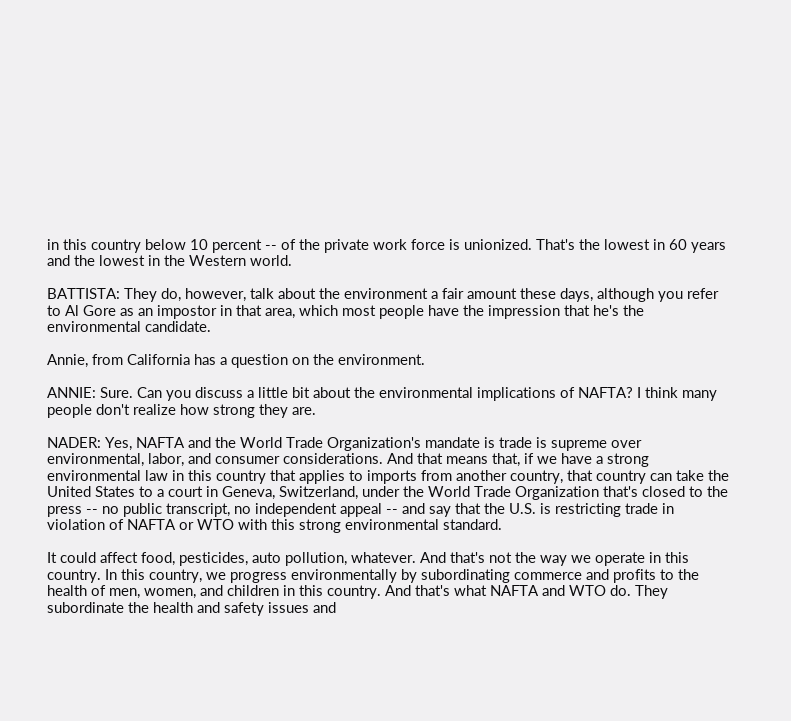in this country below 10 percent -- of the private work force is unionized. That's the lowest in 60 years and the lowest in the Western world.

BATTISTA: They do, however, talk about the environment a fair amount these days, although you refer to Al Gore as an impostor in that area, which most people have the impression that he's the environmental candidate.

Annie, from California has a question on the environment.

ANNIE: Sure. Can you discuss a little bit about the environmental implications of NAFTA? I think many people don't realize how strong they are.

NADER: Yes, NAFTA and the World Trade Organization's mandate is trade is supreme over environmental, labor, and consumer considerations. And that means that, if we have a strong environmental law in this country that applies to imports from another country, that country can take the United States to a court in Geneva, Switzerland, under the World Trade Organization that's closed to the press -- no public transcript, no independent appeal -- and say that the U.S. is restricting trade in violation of NAFTA or WTO with this strong environmental standard.

It could affect food, pesticides, auto pollution, whatever. And that's not the way we operate in this country. In this country, we progress environmentally by subordinating commerce and profits to the health of men, women, and children in this country. And that's what NAFTA and WTO do. They subordinate the health and safety issues and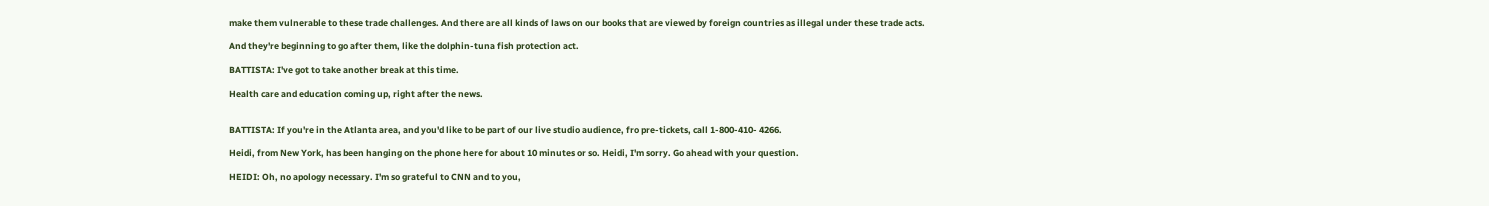make them vulnerable to these trade challenges. And there are all kinds of laws on our books that are viewed by foreign countries as illegal under these trade acts.

And they're beginning to go after them, like the dolphin-tuna fish protection act.

BATTISTA: I've got to take another break at this time.

Health care and education coming up, right after the news.


BATTISTA: If you're in the Atlanta area, and you'd like to be part of our live studio audience, fro pre-tickets, call 1-800-410- 4266.

Heidi, from New York, has been hanging on the phone here for about 10 minutes or so. Heidi, I'm sorry. Go ahead with your question.

HEIDI: Oh, no apology necessary. I'm so grateful to CNN and to you,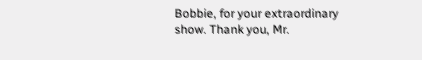Bobbie, for your extraordinary show. Thank you, Mr.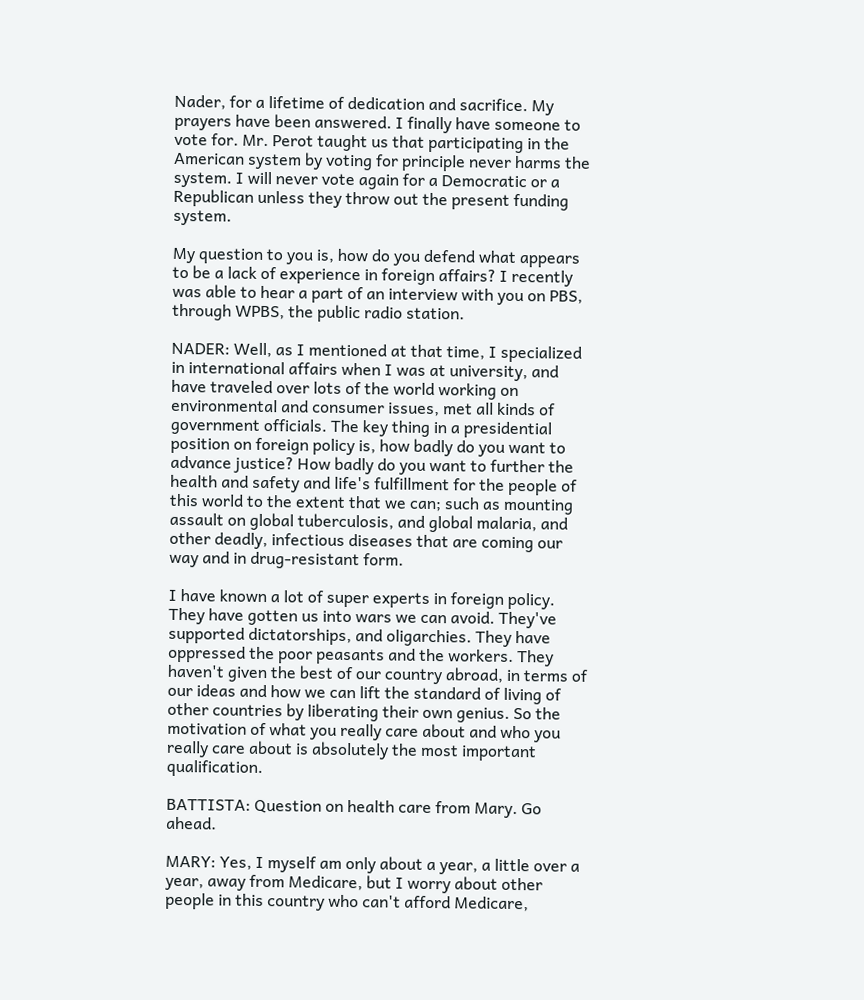Nader, for a lifetime of dedication and sacrifice. My prayers have been answered. I finally have someone to vote for. Mr. Perot taught us that participating in the American system by voting for principle never harms the system. I will never vote again for a Democratic or a Republican unless they throw out the present funding system.

My question to you is, how do you defend what appears to be a lack of experience in foreign affairs? I recently was able to hear a part of an interview with you on PBS, through WPBS, the public radio station.

NADER: Well, as I mentioned at that time, I specialized in international affairs when I was at university, and have traveled over lots of the world working on environmental and consumer issues, met all kinds of government officials. The key thing in a presidential position on foreign policy is, how badly do you want to advance justice? How badly do you want to further the health and safety and life's fulfillment for the people of this world to the extent that we can; such as mounting assault on global tuberculosis, and global malaria, and other deadly, infectious diseases that are coming our way and in drug-resistant form.

I have known a lot of super experts in foreign policy. They have gotten us into wars we can avoid. They've supported dictatorships, and oligarchies. They have oppressed the poor peasants and the workers. They haven't given the best of our country abroad, in terms of our ideas and how we can lift the standard of living of other countries by liberating their own genius. So the motivation of what you really care about and who you really care about is absolutely the most important qualification.

BATTISTA: Question on health care from Mary. Go ahead.

MARY: Yes, I myself am only about a year, a little over a year, away from Medicare, but I worry about other people in this country who can't afford Medicare,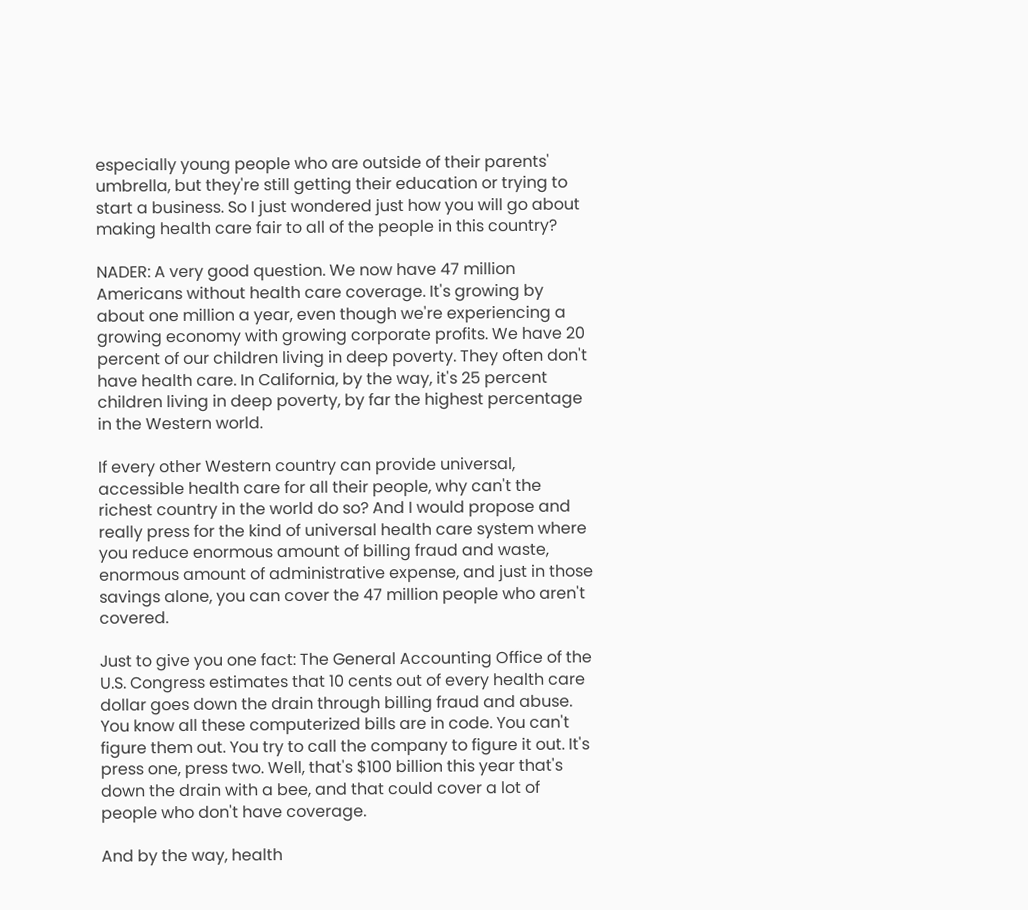especially young people who are outside of their parents' umbrella, but they're still getting their education or trying to start a business. So I just wondered just how you will go about making health care fair to all of the people in this country?

NADER: A very good question. We now have 47 million Americans without health care coverage. It's growing by about one million a year, even though we're experiencing a growing economy with growing corporate profits. We have 20 percent of our children living in deep poverty. They often don't have health care. In California, by the way, it's 25 percent children living in deep poverty, by far the highest percentage in the Western world.

If every other Western country can provide universal, accessible health care for all their people, why can't the richest country in the world do so? And I would propose and really press for the kind of universal health care system where you reduce enormous amount of billing fraud and waste, enormous amount of administrative expense, and just in those savings alone, you can cover the 47 million people who aren't covered.

Just to give you one fact: The General Accounting Office of the U.S. Congress estimates that 10 cents out of every health care dollar goes down the drain through billing fraud and abuse. You know all these computerized bills are in code. You can't figure them out. You try to call the company to figure it out. It's press one, press two. Well, that's $100 billion this year that's down the drain with a bee, and that could cover a lot of people who don't have coverage.

And by the way, health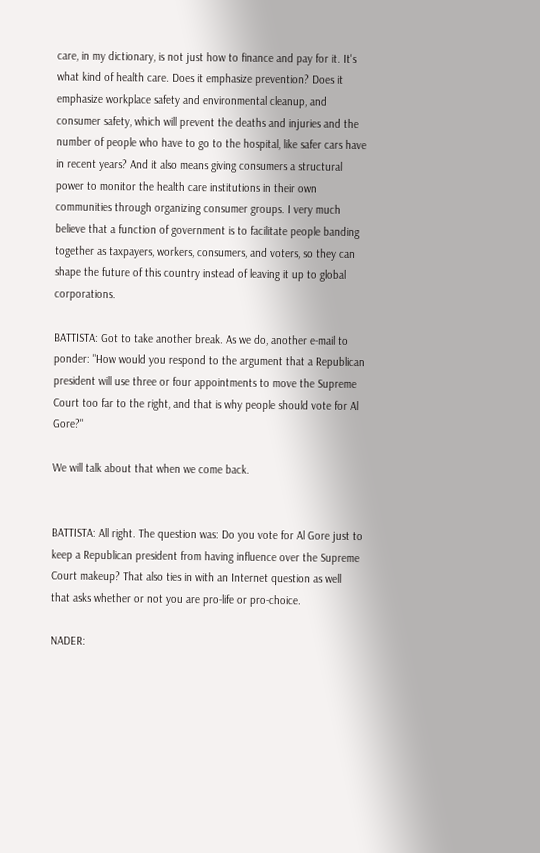care, in my dictionary, is not just how to finance and pay for it. It's what kind of health care. Does it emphasize prevention? Does it emphasize workplace safety and environmental cleanup, and consumer safety, which will prevent the deaths and injuries and the number of people who have to go to the hospital, like safer cars have in recent years? And it also means giving consumers a structural power to monitor the health care institutions in their own communities through organizing consumer groups. I very much believe that a function of government is to facilitate people banding together as taxpayers, workers, consumers, and voters, so they can shape the future of this country instead of leaving it up to global corporations.

BATTISTA: Got to take another break. As we do, another e-mail to ponder: "How would you respond to the argument that a Republican president will use three or four appointments to move the Supreme Court too far to the right, and that is why people should vote for Al Gore?"

We will talk about that when we come back.


BATTISTA: All right. The question was: Do you vote for Al Gore just to keep a Republican president from having influence over the Supreme Court makeup? That also ties in with an Internet question as well that asks whether or not you are pro-life or pro-choice.

NADER: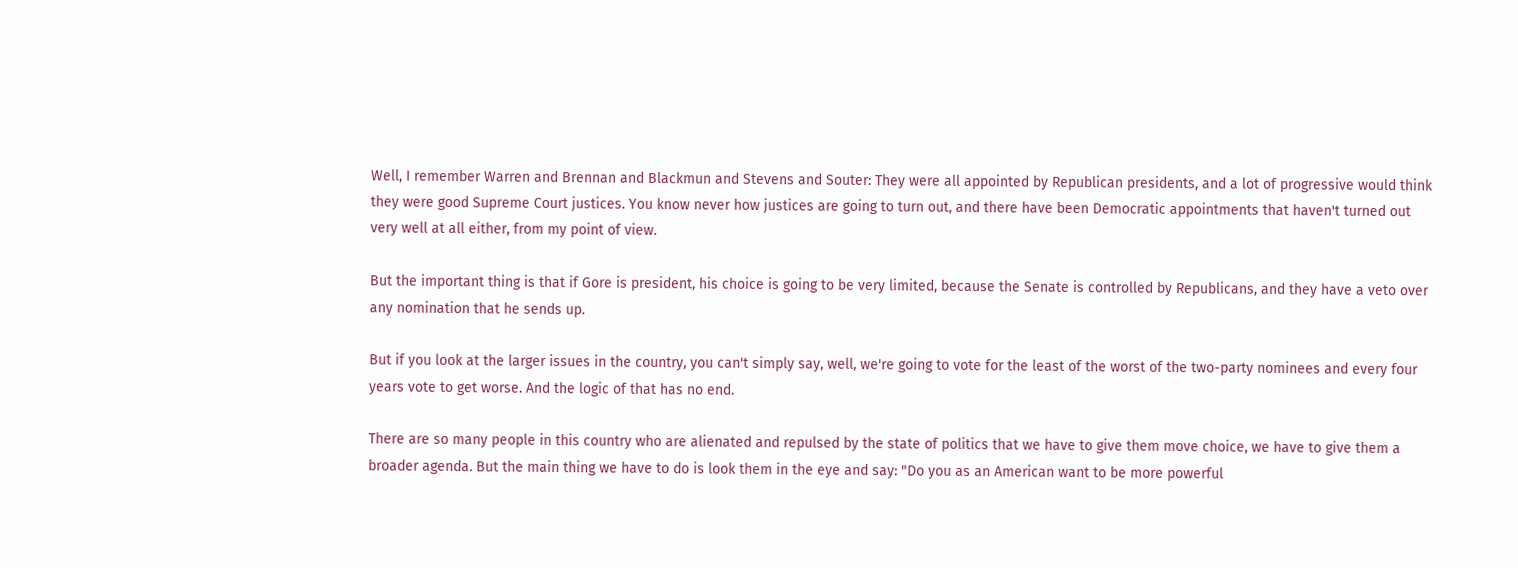Well, I remember Warren and Brennan and Blackmun and Stevens and Souter: They were all appointed by Republican presidents, and a lot of progressive would think they were good Supreme Court justices. You know never how justices are going to turn out, and there have been Democratic appointments that haven't turned out very well at all either, from my point of view.

But the important thing is that if Gore is president, his choice is going to be very limited, because the Senate is controlled by Republicans, and they have a veto over any nomination that he sends up.

But if you look at the larger issues in the country, you can't simply say, well, we're going to vote for the least of the worst of the two-party nominees and every four years vote to get worse. And the logic of that has no end.

There are so many people in this country who are alienated and repulsed by the state of politics that we have to give them move choice, we have to give them a broader agenda. But the main thing we have to do is look them in the eye and say: "Do you as an American want to be more powerful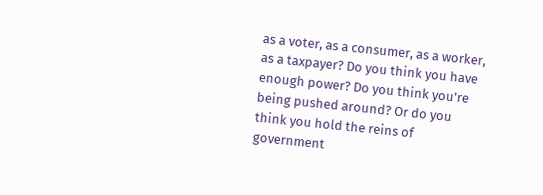as a voter, as a consumer, as a worker, as a taxpayer? Do you think you have enough power? Do you think you're being pushed around? Or do you think you hold the reins of government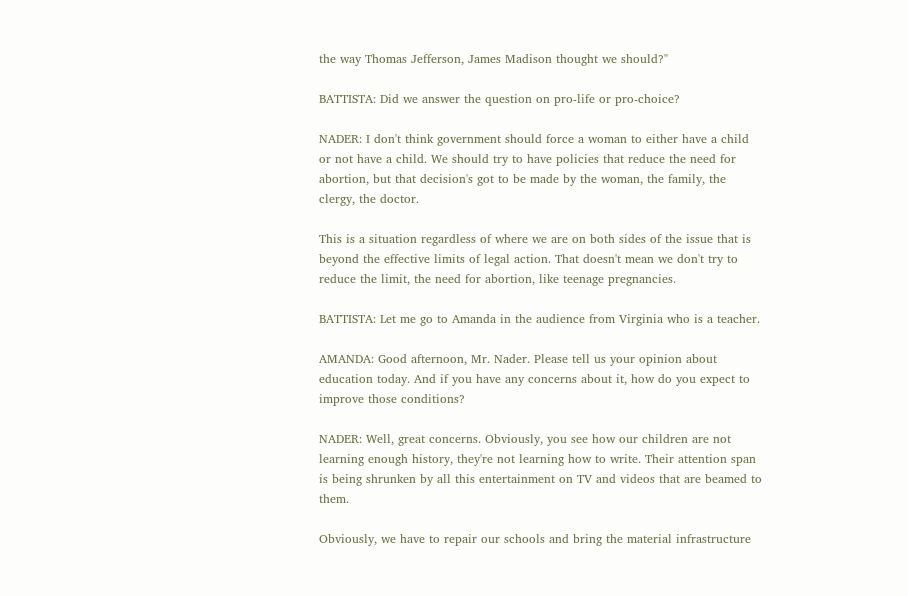the way Thomas Jefferson, James Madison thought we should?"

BATTISTA: Did we answer the question on pro-life or pro-choice?

NADER: I don't think government should force a woman to either have a child or not have a child. We should try to have policies that reduce the need for abortion, but that decision's got to be made by the woman, the family, the clergy, the doctor.

This is a situation regardless of where we are on both sides of the issue that is beyond the effective limits of legal action. That doesn't mean we don't try to reduce the limit, the need for abortion, like teenage pregnancies.

BATTISTA: Let me go to Amanda in the audience from Virginia who is a teacher.

AMANDA: Good afternoon, Mr. Nader. Please tell us your opinion about education today. And if you have any concerns about it, how do you expect to improve those conditions?

NADER: Well, great concerns. Obviously, you see how our children are not learning enough history, they're not learning how to write. Their attention span is being shrunken by all this entertainment on TV and videos that are beamed to them.

Obviously, we have to repair our schools and bring the material infrastructure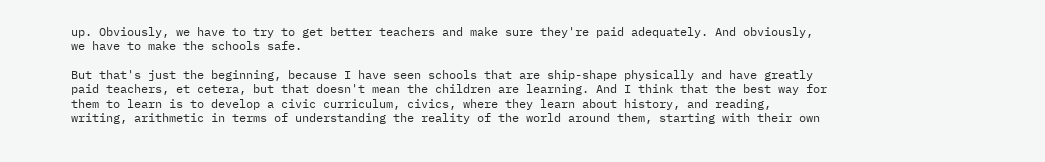up. Obviously, we have to try to get better teachers and make sure they're paid adequately. And obviously, we have to make the schools safe.

But that's just the beginning, because I have seen schools that are ship-shape physically and have greatly paid teachers, et cetera, but that doesn't mean the children are learning. And I think that the best way for them to learn is to develop a civic curriculum, civics, where they learn about history, and reading, writing, arithmetic in terms of understanding the reality of the world around them, starting with their own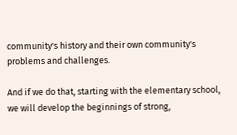community's history and their own community's problems and challenges.

And if we do that, starting with the elementary school, we will develop the beginnings of strong,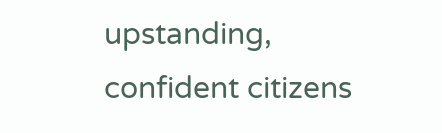upstanding, confident citizens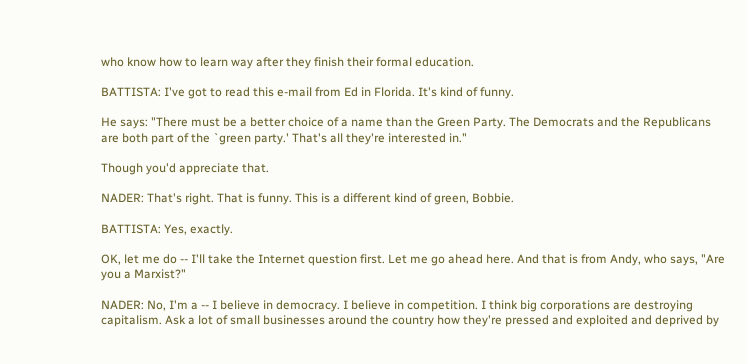who know how to learn way after they finish their formal education.

BATTISTA: I've got to read this e-mail from Ed in Florida. It's kind of funny.

He says: "There must be a better choice of a name than the Green Party. The Democrats and the Republicans are both part of the `green party.' That's all they're interested in."

Though you'd appreciate that.

NADER: That's right. That is funny. This is a different kind of green, Bobbie.

BATTISTA: Yes, exactly.

OK, let me do -- I'll take the Internet question first. Let me go ahead here. And that is from Andy, who says, "Are you a Marxist?"

NADER: No, I'm a -- I believe in democracy. I believe in competition. I think big corporations are destroying capitalism. Ask a lot of small businesses around the country how they're pressed and exploited and deprived by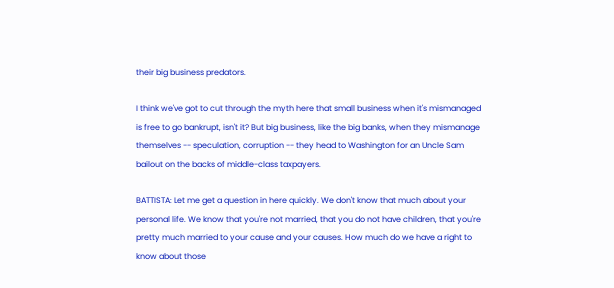their big business predators.

I think we've got to cut through the myth here that small business when it's mismanaged is free to go bankrupt, isn't it? But big business, like the big banks, when they mismanage themselves -- speculation, corruption -- they head to Washington for an Uncle Sam bailout on the backs of middle-class taxpayers.

BATTISTA: Let me get a question in here quickly. We don't know that much about your personal life. We know that you're not married, that you do not have children, that you're pretty much married to your cause and your causes. How much do we have a right to know about those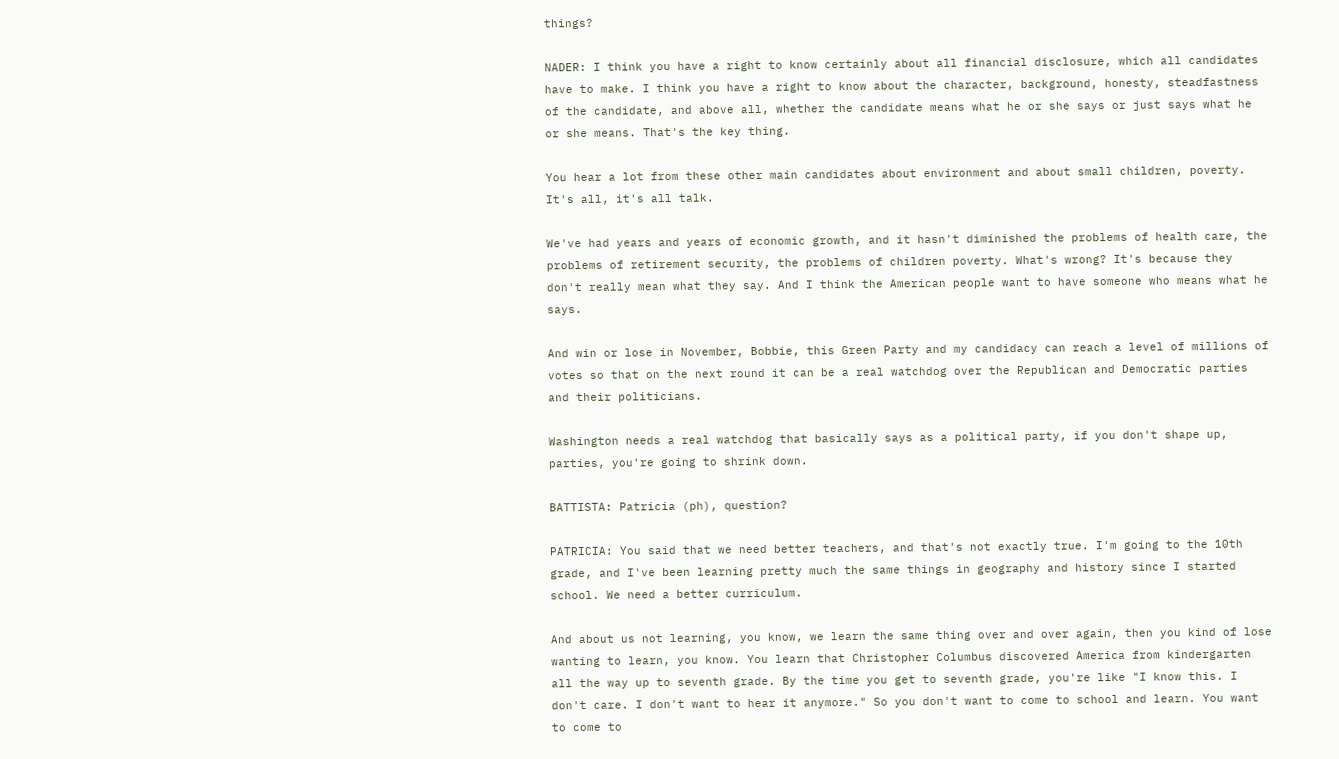things?

NADER: I think you have a right to know certainly about all financial disclosure, which all candidates have to make. I think you have a right to know about the character, background, honesty, steadfastness of the candidate, and above all, whether the candidate means what he or she says or just says what he or she means. That's the key thing.

You hear a lot from these other main candidates about environment and about small children, poverty. It's all, it's all talk.

We've had years and years of economic growth, and it hasn't diminished the problems of health care, the problems of retirement security, the problems of children poverty. What's wrong? It's because they don't really mean what they say. And I think the American people want to have someone who means what he says.

And win or lose in November, Bobbie, this Green Party and my candidacy can reach a level of millions of votes so that on the next round it can be a real watchdog over the Republican and Democratic parties and their politicians.

Washington needs a real watchdog that basically says as a political party, if you don't shape up, parties, you're going to shrink down.

BATTISTA: Patricia (ph), question?

PATRICIA: You said that we need better teachers, and that's not exactly true. I'm going to the 10th grade, and I've been learning pretty much the same things in geography and history since I started school. We need a better curriculum.

And about us not learning, you know, we learn the same thing over and over again, then you kind of lose wanting to learn, you know. You learn that Christopher Columbus discovered America from kindergarten all the way up to seventh grade. By the time you get to seventh grade, you're like "I know this. I don't care. I don't want to hear it anymore." So you don't want to come to school and learn. You want to come to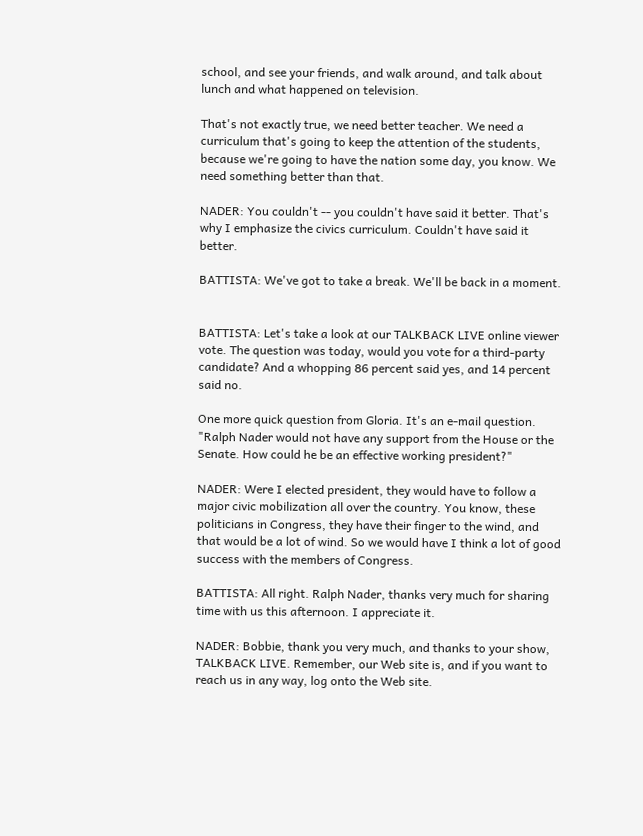school, and see your friends, and walk around, and talk about lunch and what happened on television.

That's not exactly true, we need better teacher. We need a curriculum that's going to keep the attention of the students, because we're going to have the nation some day, you know. We need something better than that.

NADER: You couldn't -- you couldn't have said it better. That's why I emphasize the civics curriculum. Couldn't have said it better.

BATTISTA: We've got to take a break. We'll be back in a moment.


BATTISTA: Let's take a look at our TALKBACK LIVE online viewer vote. The question was today, would you vote for a third-party candidate? And a whopping 86 percent said yes, and 14 percent said no.

One more quick question from Gloria. It's an e-mail question. "Ralph Nader would not have any support from the House or the Senate. How could he be an effective working president?"

NADER: Were I elected president, they would have to follow a major civic mobilization all over the country. You know, these politicians in Congress, they have their finger to the wind, and that would be a lot of wind. So we would have I think a lot of good success with the members of Congress.

BATTISTA: All right. Ralph Nader, thanks very much for sharing time with us this afternoon. I appreciate it.

NADER: Bobbie, thank you very much, and thanks to your show, TALKBACK LIVE. Remember, our Web site is, and if you want to reach us in any way, log onto the Web site.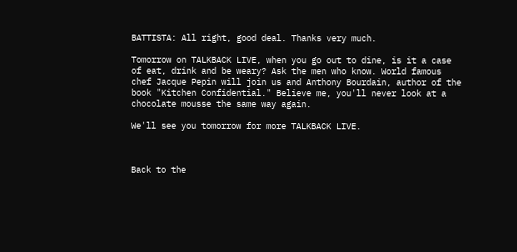BATTISTA: All right, good deal. Thanks very much.

Tomorrow on TALKBACK LIVE, when you go out to dine, is it a case of eat, drink and be weary? Ask the men who know. World famous chef Jacque Pepin will join us and Anthony Bourdain, author of the book "Kitchen Confidential." Believe me, you'll never look at a chocolate mousse the same way again.

We'll see you tomorrow for more TALKBACK LIVE.



Back to the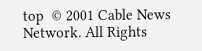top  © 2001 Cable News Network. All Rights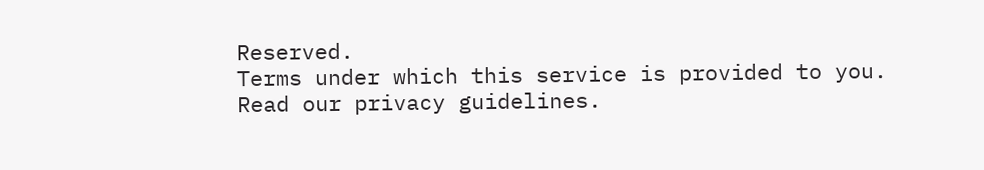Reserved.
Terms under which this service is provided to you.
Read our privacy guidelines.